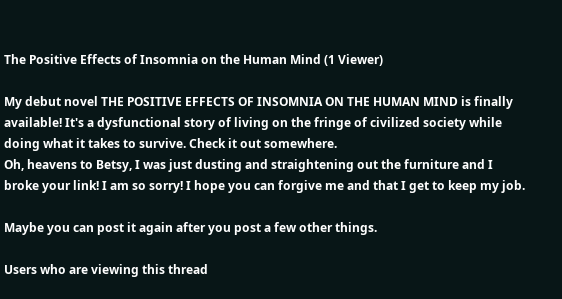The Positive Effects of Insomnia on the Human Mind (1 Viewer)

My debut novel THE POSITIVE EFFECTS OF INSOMNIA ON THE HUMAN MIND is finally available! It's a dysfunctional story of living on the fringe of civilized society while doing what it takes to survive. Check it out somewhere.
Oh, heavens to Betsy, I was just dusting and straightening out the furniture and I broke your link! I am so sorry! I hope you can forgive me and that I get to keep my job.

Maybe you can post it again after you post a few other things.

Users who are viewing this thread